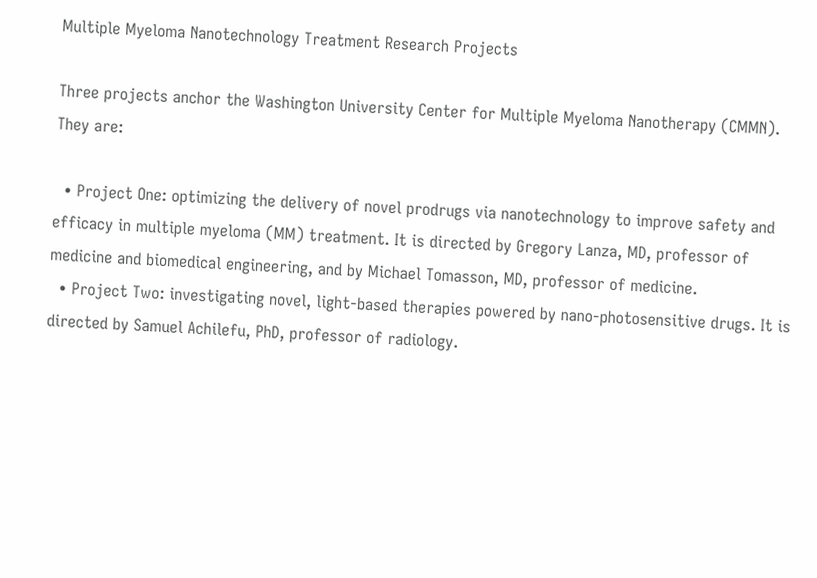Multiple Myeloma Nanotechnology Treatment Research Projects

Three projects anchor the Washington University Center for Multiple Myeloma Nanotherapy (CMMN). They are:

  • Project One: optimizing the delivery of novel prodrugs via nanotechnology to improve safety and efficacy in multiple myeloma (MM) treatment. It is directed by Gregory Lanza, MD, professor of medicine and biomedical engineering, and by Michael Tomasson, MD, professor of medicine.
  • Project Two: investigating novel, light-based therapies powered by nano-photosensitive drugs. It is directed by Samuel Achilefu, PhD, professor of radiology.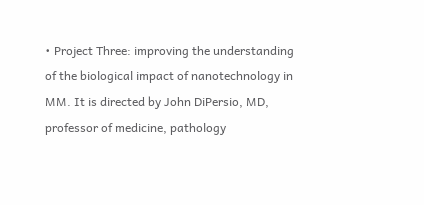• Project Three: improving the understanding of the biological impact of nanotechnology in MM. It is directed by John DiPersio, MD, professor of medicine, pathology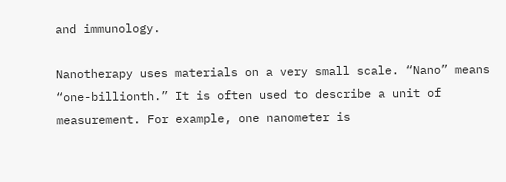and immunology.

Nanotherapy uses materials on a very small scale. “Nano” means “one-billionth.” It is often used to describe a unit of measurement. For example, one nanometer is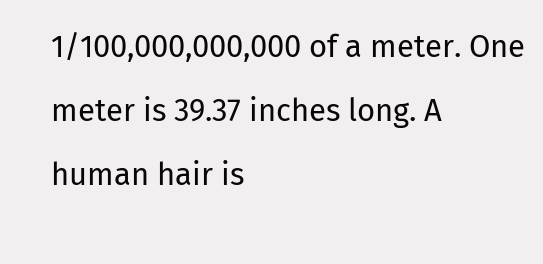1/100,000,000,000 of a meter. One meter is 39.37 inches long. A human hair is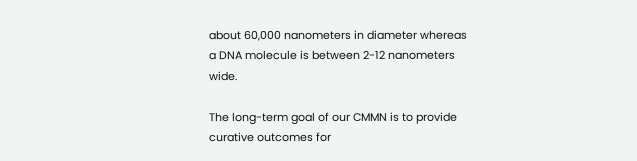about 60,000 nanometers in diameter whereas a DNA molecule is between 2-12 nanometers wide.

The long-term goal of our CMMN is to provide curative outcomes for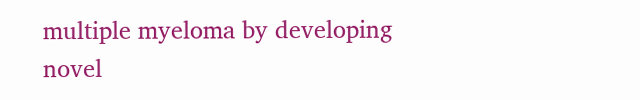multiple myeloma by developing novel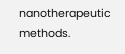nanotherapeutic methods.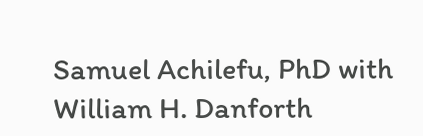Samuel Achilefu, PhD with William H. Danforth